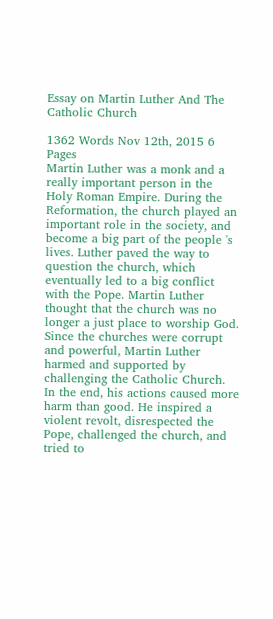Essay on Martin Luther And The Catholic Church

1362 Words Nov 12th, 2015 6 Pages
Martin Luther was a monk and a really important person in the Holy Roman Empire. During the Reformation, the church played an important role in the society, and become a big part of the people 's lives. Luther paved the way to question the church, which eventually led to a big conflict with the Pope. Martin Luther thought that the church was no longer a just place to worship God. Since the churches were corrupt and powerful, Martin Luther harmed and supported by challenging the Catholic Church. In the end, his actions caused more harm than good. He inspired a violent revolt, disrespected the Pope, challenged the church, and tried to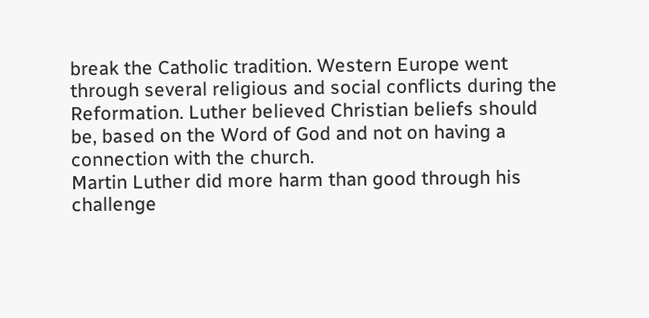break the Catholic tradition. Western Europe went through several religious and social conflicts during the Reformation. Luther believed Christian beliefs should be, based on the Word of God and not on having a connection with the church.
Martin Luther did more harm than good through his challenge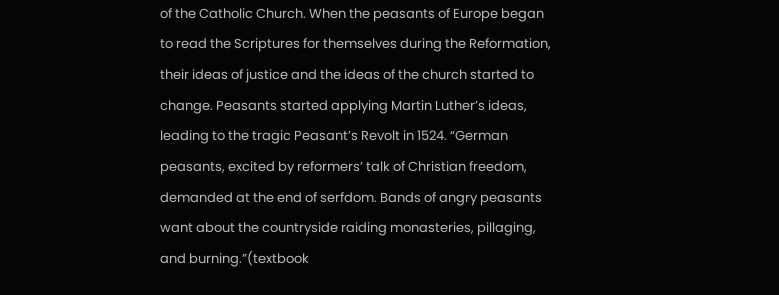of the Catholic Church. When the peasants of Europe began to read the Scriptures for themselves during the Reformation, their ideas of justice and the ideas of the church started to change. Peasants started applying Martin Luther’s ideas, leading to the tragic Peasant’s Revolt in 1524. “German peasants, excited by reformers’ talk of Christian freedom, demanded at the end of serfdom. Bands of angry peasants want about the countryside raiding monasteries, pillaging, and burning.”(textbook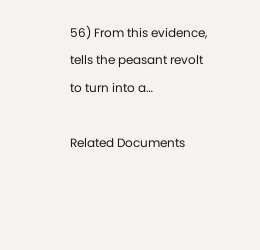56) From this evidence, tells the peasant revolt to turn into a…

Related Documents